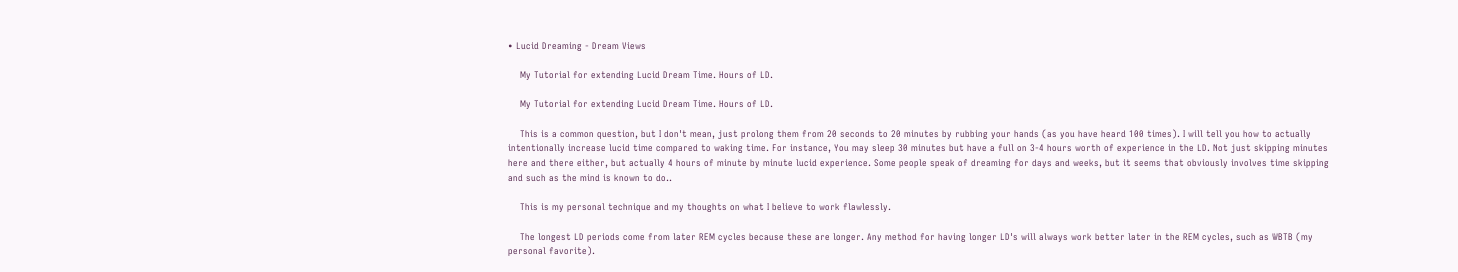• Lucid Dreaming - Dream Views

    My Tutorial for extending Lucid Dream Time. Hours of LD.

    My Tutorial for extending Lucid Dream Time. Hours of LD.

    This is a common question, but I don't mean, just prolong them from 20 seconds to 20 minutes by rubbing your hands (as you have heard 100 times). I will tell you how to actually intentionally increase lucid time compared to waking time. For instance, You may sleep 30 minutes but have a full on 3-4 hours worth of experience in the LD. Not just skipping minutes here and there either, but actually 4 hours of minute by minute lucid experience. Some people speak of dreaming for days and weeks, but it seems that obviously involves time skipping and such as the mind is known to do..

    This is my personal technique and my thoughts on what I believe to work flawlessly.

    The longest LD periods come from later REM cycles because these are longer. Any method for having longer LD's will always work better later in the REM cycles, such as WBTB (my personal favorite).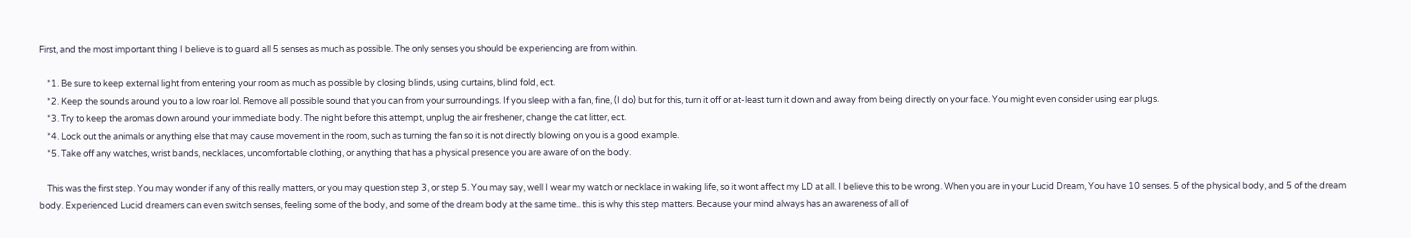First, and the most important thing I believe is to guard all 5 senses as much as possible. The only senses you should be experiencing are from within.

    *1. Be sure to keep external light from entering your room as much as possible by closing blinds, using curtains, blind fold, ect.
    *2. Keep the sounds around you to a low roar lol. Remove all possible sound that you can from your surroundings. If you sleep with a fan, fine, (I do) but for this, turn it off or at-least turn it down and away from being directly on your face. You might even consider using ear plugs.
    *3. Try to keep the aromas down around your immediate body. The night before this attempt, unplug the air freshener, change the cat litter, ect.
    *4. Lock out the animals or anything else that may cause movement in the room, such as turning the fan so it is not directly blowing on you is a good example.
    *5. Take off any watches, wrist bands, necklaces, uncomfortable clothing, or anything that has a physical presence you are aware of on the body.

    This was the first step. You may wonder if any of this really matters, or you may question step 3, or step 5. You may say, well I wear my watch or necklace in waking life, so it wont affect my LD at all. I believe this to be wrong. When you are in your Lucid Dream, You have 10 senses. 5 of the physical body, and 5 of the dream body. Experienced Lucid dreamers can even switch senses, feeling some of the body, and some of the dream body at the same time.. this is why this step matters. Because your mind always has an awareness of all of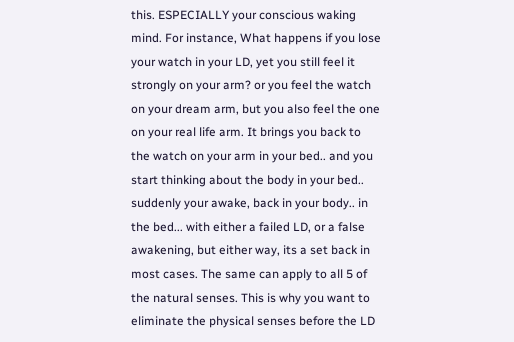this. ESPECIALLY your conscious waking mind. For instance, What happens if you lose your watch in your LD, yet you still feel it strongly on your arm? or you feel the watch on your dream arm, but you also feel the one on your real life arm. It brings you back to the watch on your arm in your bed.. and you start thinking about the body in your bed.. suddenly your awake, back in your body.. in the bed... with either a failed LD, or a false awakening, but either way, its a set back in most cases. The same can apply to all 5 of the natural senses. This is why you want to eliminate the physical senses before the LD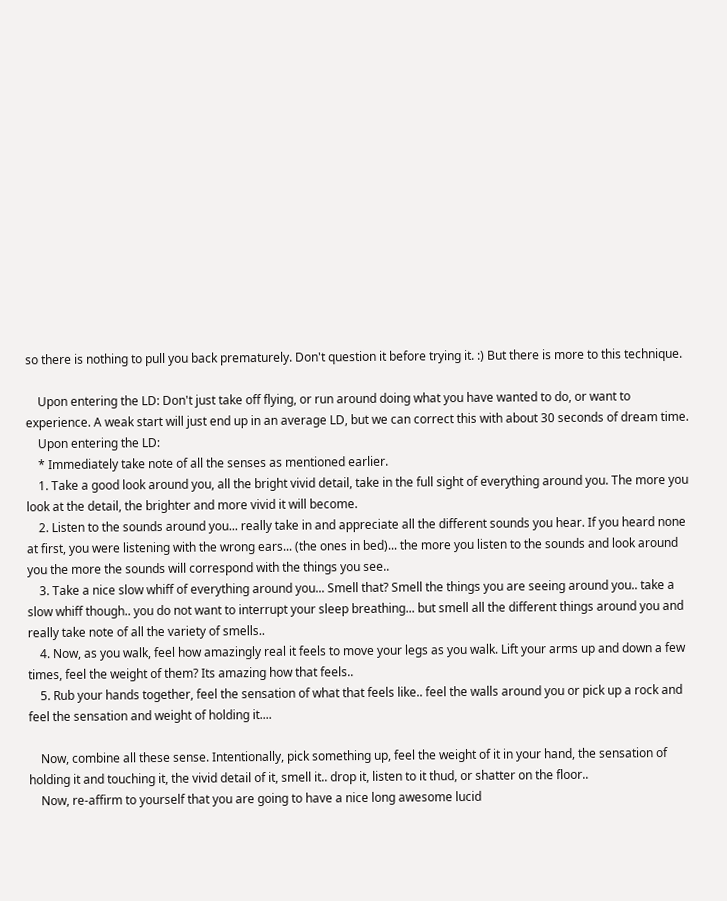so there is nothing to pull you back prematurely. Don't question it before trying it. :) But there is more to this technique.

    Upon entering the LD: Don't just take off flying, or run around doing what you have wanted to do, or want to experience. A weak start will just end up in an average LD, but we can correct this with about 30 seconds of dream time.
    Upon entering the LD:
    * Immediately take note of all the senses as mentioned earlier.
    1. Take a good look around you, all the bright vivid detail, take in the full sight of everything around you. The more you look at the detail, the brighter and more vivid it will become.
    2. Listen to the sounds around you... really take in and appreciate all the different sounds you hear. If you heard none at first, you were listening with the wrong ears... (the ones in bed)... the more you listen to the sounds and look around you the more the sounds will correspond with the things you see..
    3. Take a nice slow whiff of everything around you... Smell that? Smell the things you are seeing around you.. take a slow whiff though.. you do not want to interrupt your sleep breathing... but smell all the different things around you and really take note of all the variety of smells..
    4. Now, as you walk, feel how amazingly real it feels to move your legs as you walk. Lift your arms up and down a few times, feel the weight of them? Its amazing how that feels..
    5. Rub your hands together, feel the sensation of what that feels like.. feel the walls around you or pick up a rock and feel the sensation and weight of holding it....

    Now, combine all these sense. Intentionally, pick something up, feel the weight of it in your hand, the sensation of holding it and touching it, the vivid detail of it, smell it.. drop it, listen to it thud, or shatter on the floor..
    Now, re-affirm to yourself that you are going to have a nice long awesome lucid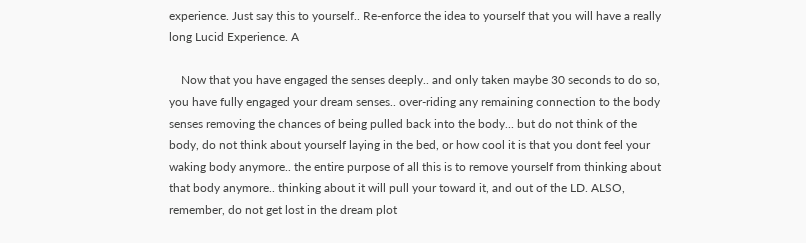experience. Just say this to yourself.. Re-enforce the idea to yourself that you will have a really long Lucid Experience. A

    Now that you have engaged the senses deeply.. and only taken maybe 30 seconds to do so, you have fully engaged your dream senses.. over-riding any remaining connection to the body senses removing the chances of being pulled back into the body... but do not think of the body, do not think about yourself laying in the bed, or how cool it is that you dont feel your waking body anymore.. the entire purpose of all this is to remove yourself from thinking about that body anymore.. thinking about it will pull your toward it, and out of the LD. ALSO, remember, do not get lost in the dream plot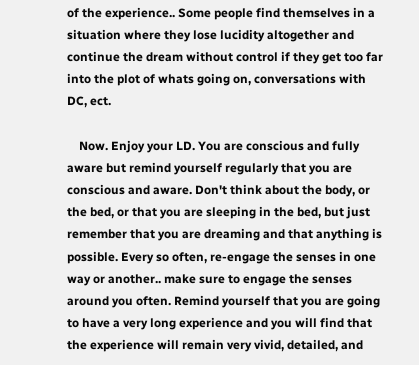of the experience.. Some people find themselves in a situation where they lose lucidity altogether and continue the dream without control if they get too far into the plot of whats going on, conversations with DC, ect.

    Now. Enjoy your LD. You are conscious and fully aware but remind yourself regularly that you are conscious and aware. Don't think about the body, or the bed, or that you are sleeping in the bed, but just remember that you are dreaming and that anything is possible. Every so often, re-engage the senses in one way or another.. make sure to engage the senses around you often. Remind yourself that you are going to have a very long experience and you will find that the experience will remain very vivid, detailed, and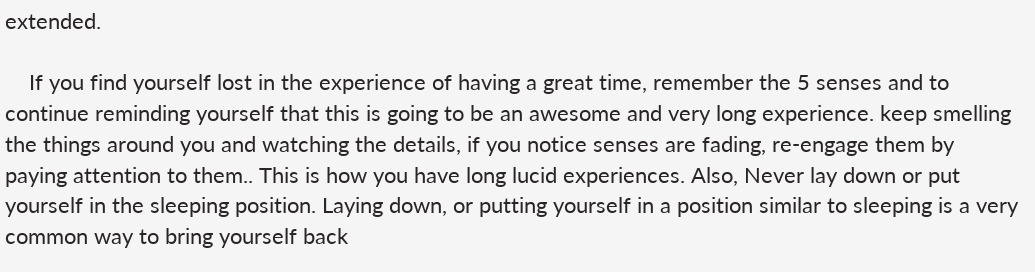extended.

    If you find yourself lost in the experience of having a great time, remember the 5 senses and to continue reminding yourself that this is going to be an awesome and very long experience. keep smelling the things around you and watching the details, if you notice senses are fading, re-engage them by paying attention to them.. This is how you have long lucid experiences. Also, Never lay down or put yourself in the sleeping position. Laying down, or putting yourself in a position similar to sleeping is a very common way to bring yourself back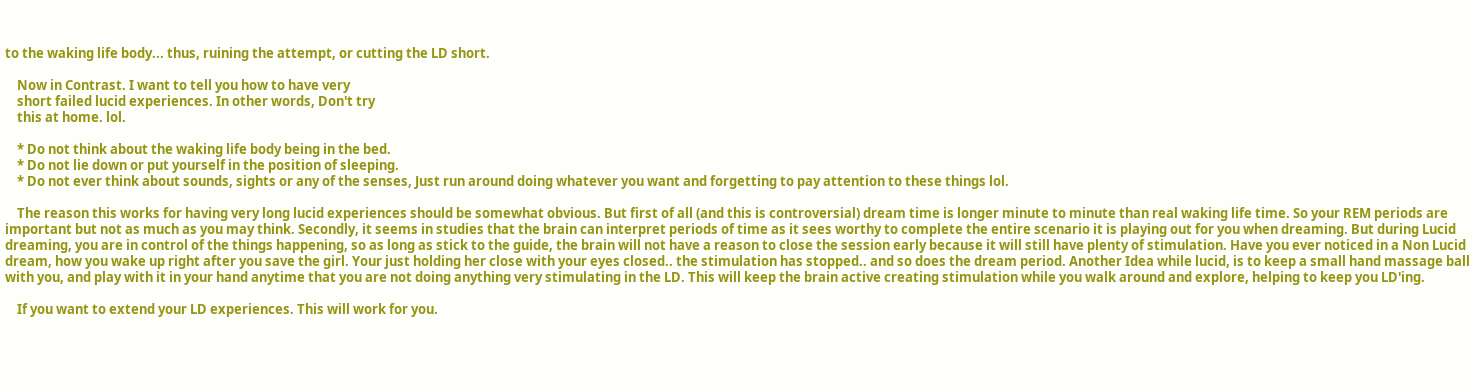to the waking life body... thus, ruining the attempt, or cutting the LD short.

    Now in Contrast. I want to tell you how to have very
    short failed lucid experiences. In other words, Don't try
    this at home. lol.

    * Do not think about the waking life body being in the bed.
    * Do not lie down or put yourself in the position of sleeping.
    * Do not ever think about sounds, sights or any of the senses, Just run around doing whatever you want and forgetting to pay attention to these things lol.

    The reason this works for having very long lucid experiences should be somewhat obvious. But first of all (and this is controversial) dream time is longer minute to minute than real waking life time. So your REM periods are important but not as much as you may think. Secondly, it seems in studies that the brain can interpret periods of time as it sees worthy to complete the entire scenario it is playing out for you when dreaming. But during Lucid dreaming, you are in control of the things happening, so as long as stick to the guide, the brain will not have a reason to close the session early because it will still have plenty of stimulation. Have you ever noticed in a Non Lucid dream, how you wake up right after you save the girl. Your just holding her close with your eyes closed.. the stimulation has stopped.. and so does the dream period. Another Idea while lucid, is to keep a small hand massage ball with you, and play with it in your hand anytime that you are not doing anything very stimulating in the LD. This will keep the brain active creating stimulation while you walk around and explore, helping to keep you LD'ing.

    If you want to extend your LD experiences. This will work for you.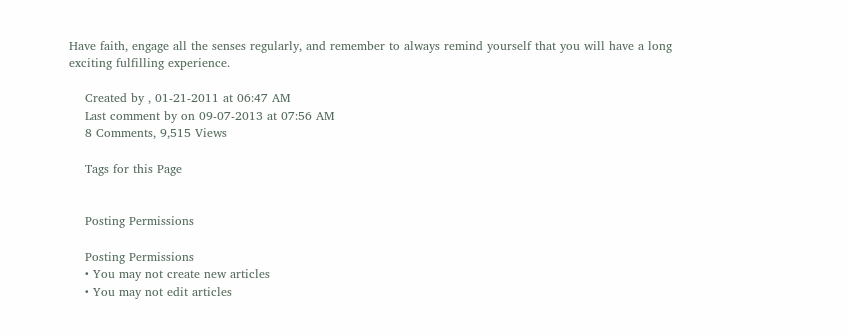Have faith, engage all the senses regularly, and remember to always remind yourself that you will have a long exciting fulfilling experience.

    Created by , 01-21-2011 at 06:47 AM
    Last comment by on 09-07-2013 at 07:56 AM
    8 Comments, 9,515 Views

    Tags for this Page


    Posting Permissions

    Posting Permissions
    • You may not create new articles
    • You may not edit articles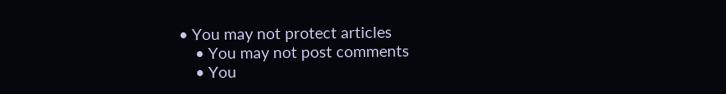• You may not protect articles
    • You may not post comments
    • You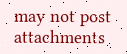may not post attachments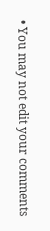• You may not edit your comments